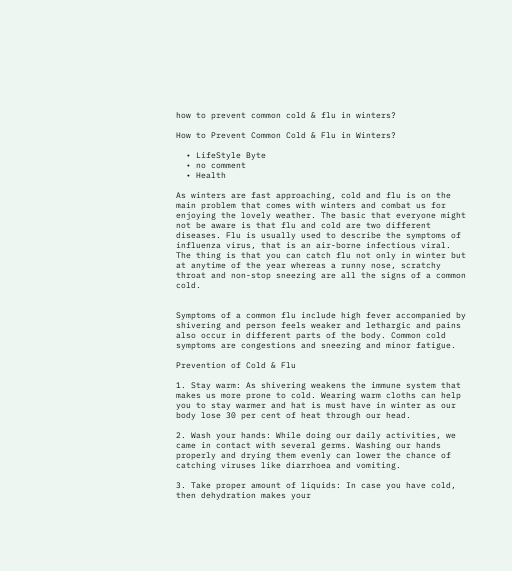how to prevent common cold & flu in winters?

How to Prevent Common Cold & Flu in Winters?

  • LifeStyle Byte
  • no comment
  • Health

As winters are fast approaching, cold and flu is on the main problem that comes with winters and combat us for enjoying the lovely weather. The basic that everyone might not be aware is that flu and cold are two different diseases. Flu is usually used to describe the symptoms of influenza virus, that is an air-borne infectious viral. The thing is that you can catch flu not only in winter but at anytime of the year whereas a runny nose, scratchy throat and non-stop sneezing are all the signs of a common cold.


Symptoms of a common flu include high fever accompanied by shivering and person feels weaker and lethargic and pains also occur in different parts of the body. Common cold symptoms are congestions and sneezing and minor fatigue.

Prevention of Cold & Flu

1. Stay warm: As shivering weakens the immune system that makes us more prone to cold. Wearing warm cloths can help you to stay warmer and hat is must have in winter as our body lose 30 per cent of heat through our head.

2. Wash your hands: While doing our daily activities, we came in contact with several germs. Washing our hands properly and drying them evenly can lower the chance of catching viruses like diarrhoea and vomiting.

3. Take proper amount of liquids: In case you have cold, then dehydration makes your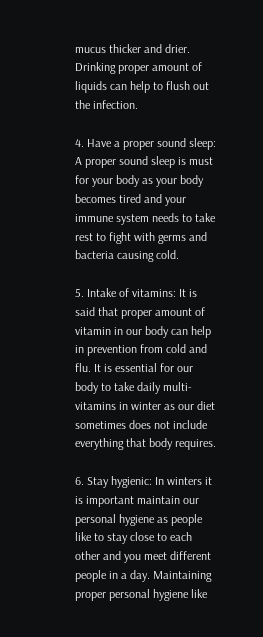mucus thicker and drier. Drinking proper amount of liquids can help to flush out the infection.

4. Have a proper sound sleep: A proper sound sleep is must for your body as your body becomes tired and your immune system needs to take rest to fight with germs and bacteria causing cold.

5. Intake of vitamins: It is said that proper amount of vitamin in our body can help in prevention from cold and flu. It is essential for our body to take daily multi-vitamins in winter as our diet sometimes does not include everything that body requires.

6. Stay hygienic: In winters it is important maintain our personal hygiene as people like to stay close to each other and you meet different people in a day. Maintaining proper personal hygiene like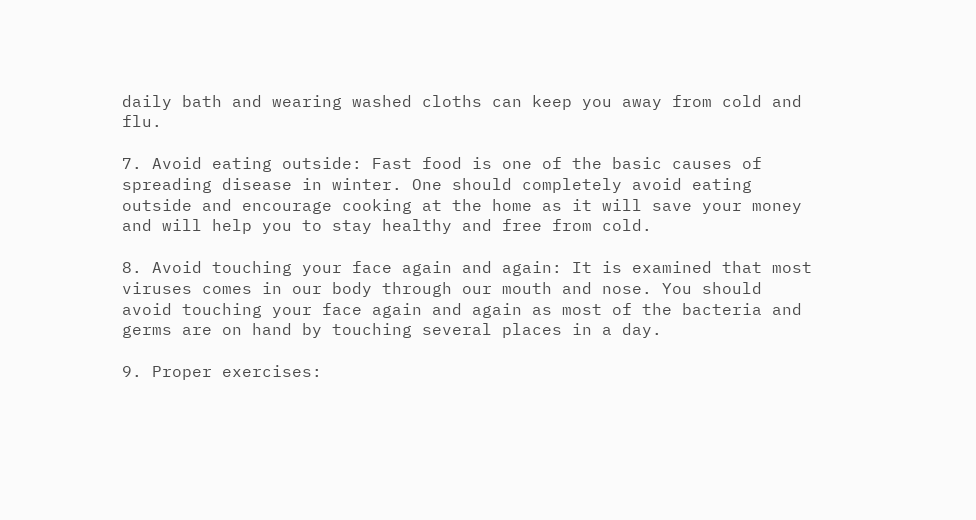daily bath and wearing washed cloths can keep you away from cold and flu.

7. Avoid eating outside: Fast food is one of the basic causes of spreading disease in winter. One should completely avoid eating outside and encourage cooking at the home as it will save your money and will help you to stay healthy and free from cold.

8. Avoid touching your face again and again: It is examined that most viruses comes in our body through our mouth and nose. You should avoid touching your face again and again as most of the bacteria and germs are on hand by touching several places in a day.

9. Proper exercises: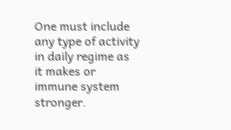One must include any type of activity in daily regime as it makes or immune system stronger.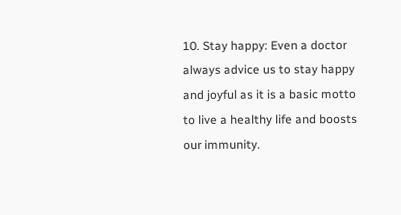10. Stay happy: Even a doctor always advice us to stay happy and joyful as it is a basic motto to live a healthy life and boosts our immunity.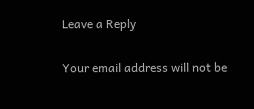Leave a Reply

Your email address will not be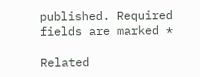published. Required fields are marked *

Related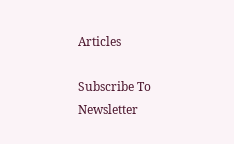Articles

Subscribe To Newsletter